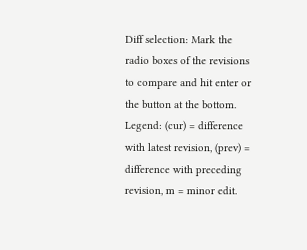Diff selection: Mark the radio boxes of the revisions to compare and hit enter or the button at the bottom.
Legend: (cur) = difference with latest revision, (prev) = difference with preceding revision, m = minor edit.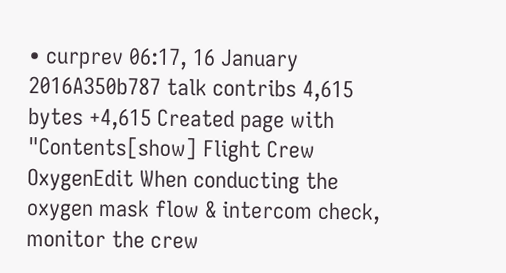• curprev 06:17, 16 January 2016A350b787 talk contribs 4,615 bytes +4,615 Created page with "Contents[show] Flight Crew OxygenEdit When conducting the oxygen mask flow & intercom check, monitor the crew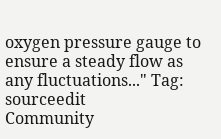oxygen pressure gauge to ensure a steady flow as any fluctuations..." Tag: sourceedit
Community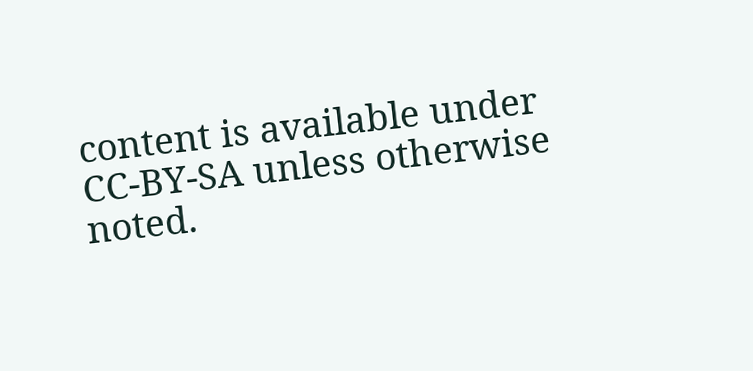content is available under CC-BY-SA unless otherwise noted.